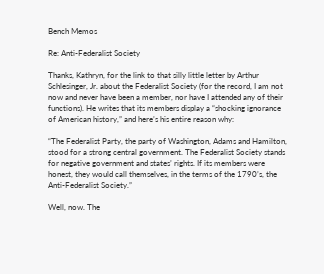Bench Memos

Re: Anti-Federalist Society

Thanks, Kathryn, for the link to that silly little letter by Arthur Schlesinger, Jr. about the Federalist Society (for the record, I am not now and never have been a member, nor have I attended any of their functions). He writes that its members display a “shocking ignorance of American history,” and here’s his entire reason why:

“The Federalist Party, the party of Washington, Adams and Hamilton, stood for a strong central government. The Federalist Society stands for negative government and states’ rights. If its members were honest, they would call themselves, in the terms of the 1790’s, the Anti-Federalist Society.”

Well, now. The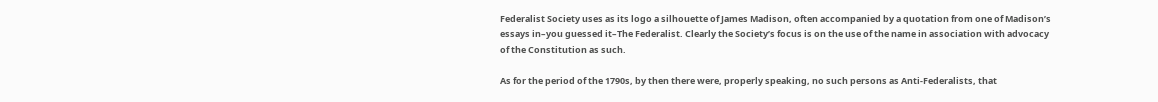Federalist Society uses as its logo a silhouette of James Madison, often accompanied by a quotation from one of Madison’s essays in–you guessed it–The Federalist. Clearly the Society’s focus is on the use of the name in association with advocacy of the Constitution as such.

As for the period of the 1790s, by then there were, properly speaking, no such persons as Anti-Federalists, that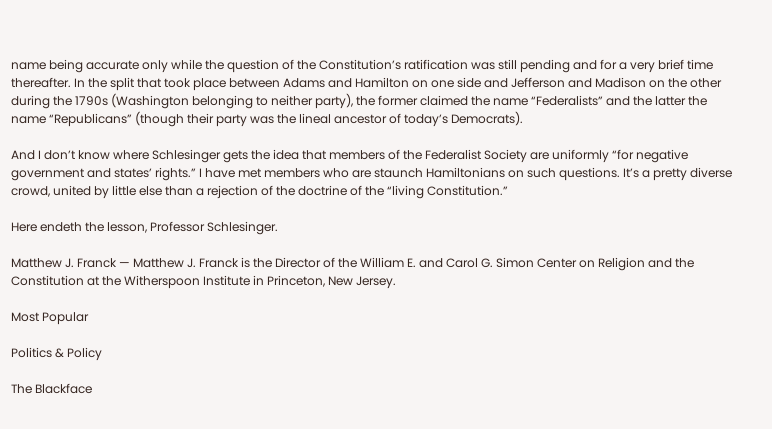name being accurate only while the question of the Constitution’s ratification was still pending and for a very brief time thereafter. In the split that took place between Adams and Hamilton on one side and Jefferson and Madison on the other during the 1790s (Washington belonging to neither party), the former claimed the name “Federalists” and the latter the name “Republicans” (though their party was the lineal ancestor of today’s Democrats).

And I don’t know where Schlesinger gets the idea that members of the Federalist Society are uniformly “for negative government and states’ rights.” I have met members who are staunch Hamiltonians on such questions. It’s a pretty diverse crowd, united by little else than a rejection of the doctrine of the “living Constitution.”

Here endeth the lesson, Professor Schlesinger.

Matthew J. Franck — Matthew J. Franck is the Director of the William E. and Carol G. Simon Center on Religion and the Constitution at the Witherspoon Institute in Princeton, New Jersey.

Most Popular

Politics & Policy

The Blackface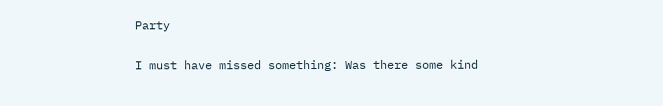Party

I must have missed something: Was there some kind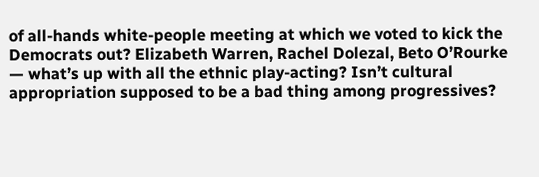of all-hands white-people meeting at which we voted to kick the Democrats out? Elizabeth Warren, Rachel Dolezal, Beto O’Rourke — what’s up with all the ethnic play-acting? Isn’t cultural appropriation supposed to be a bad thing among progressives?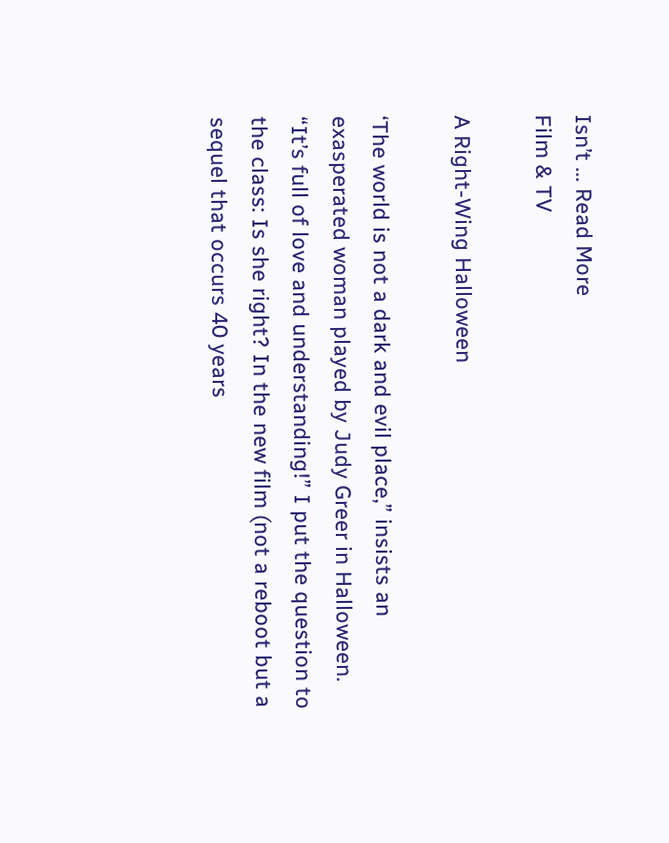Isn’t ... Read More
Film & TV

A Right-Wing Halloween

‘The world is not a dark and evil place,” insists an exasperated woman played by Judy Greer in Halloween. “It’s full of love and understanding!” I put the question to the class: Is she right? In the new film (not a reboot but a sequel that occurs 40 years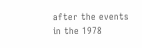after the events in the 1978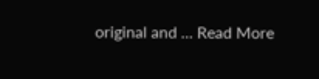original and ... Read More